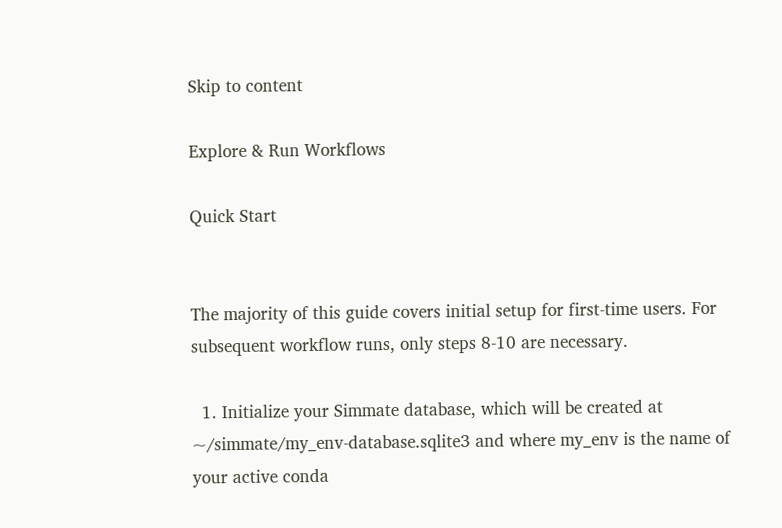Skip to content

Explore & Run Workflows

Quick Start


The majority of this guide covers initial setup for first-time users. For subsequent workflow runs, only steps 8-10 are necessary.

  1. Initialize your Simmate database, which will be created at ~/simmate/my_env-database.sqlite3 and where my_env is the name of your active conda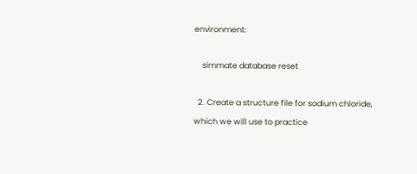environment:

    simmate database reset

  2. Create a structure file for sodium chloride, which we will use to practice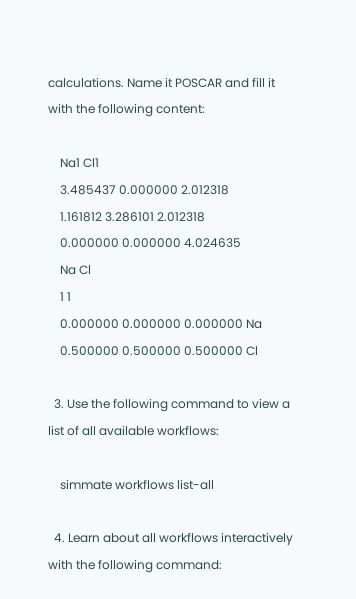calculations. Name it POSCAR and fill it with the following content:

    Na1 Cl1
    3.485437 0.000000 2.012318
    1.161812 3.286101 2.012318
    0.000000 0.000000 4.024635
    Na Cl
    1 1
    0.000000 0.000000 0.000000 Na
    0.500000 0.500000 0.500000 Cl

  3. Use the following command to view a list of all available workflows:

    simmate workflows list-all

  4. Learn about all workflows interactively with the following command: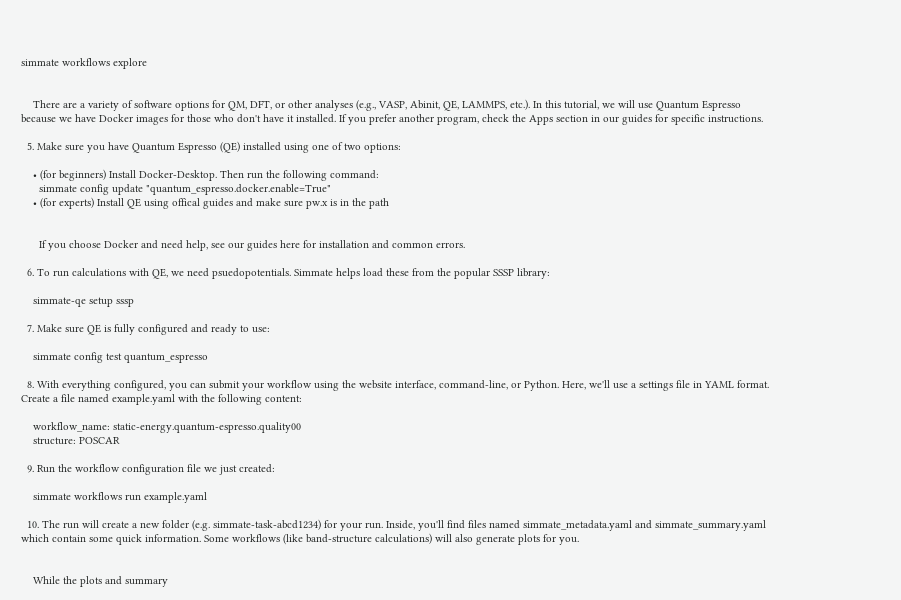simmate workflows explore


    There are a variety of software options for QM, DFT, or other analyses (e.g., VASP, Abinit, QE, LAMMPS, etc.). In this tutorial, we will use Quantum Espresso because we have Docker images for those who don't have it installed. If you prefer another program, check the Apps section in our guides for specific instructions.

  5. Make sure you have Quantum Espresso (QE) installed using one of two options:

    • (for beginners) Install Docker-Desktop. Then run the following command:
      simmate config update "quantum_espresso.docker.enable=True"
    • (for experts) Install QE using offical guides and make sure pw.x is in the path


      If you choose Docker and need help, see our guides here for installation and common errors.

  6. To run calculations with QE, we need psuedopotentials. Simmate helps load these from the popular SSSP library:

    simmate-qe setup sssp

  7. Make sure QE is fully configured and ready to use:

    simmate config test quantum_espresso

  8. With everything configured, you can submit your workflow using the website interface, command-line, or Python. Here, we'll use a settings file in YAML format. Create a file named example.yaml with the following content:

    workflow_name: static-energy.quantum-espresso.quality00
    structure: POSCAR

  9. Run the workflow configuration file we just created:

    simmate workflows run example.yaml

  10. The run will create a new folder (e.g. simmate-task-abcd1234) for your run. Inside, you'll find files named simmate_metadata.yaml and simmate_summary.yaml which contain some quick information. Some workflows (like band-structure calculations) will also generate plots for you.


    While the plots and summary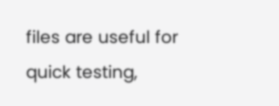files are useful for quick testing,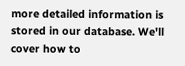more detailed information is stored in our database. We'll cover how to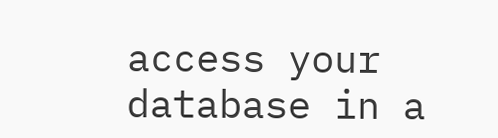access your database in a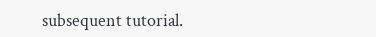subsequent tutorial.